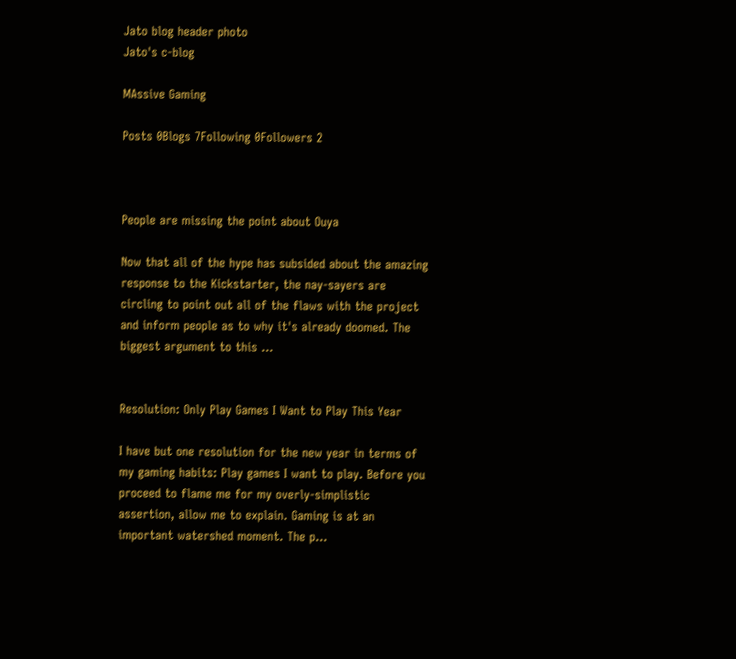Jato blog header photo
Jato's c-blog

MAssive Gaming

Posts 0Blogs 7Following 0Followers 2



People are missing the point about Ouya

Now that all of the hype has subsided about the amazing response to the Kickstarter, the nay-sayers are circling to point out all of the flaws with the project and inform people as to why it's already doomed. The biggest argument to this ...


Resolution: Only Play Games I Want to Play This Year

I have but one resolution for the new year in terms of my gaming habits: Play games I want to play. Before you proceed to flame me for my overly-simplistic assertion, allow me to explain. Gaming is at an important watershed moment. The p...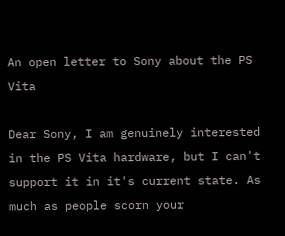An open letter to Sony about the PS Vita

Dear Sony, I am genuinely interested in the PS Vita hardware, but I can't support it in it's current state. As much as people scorn your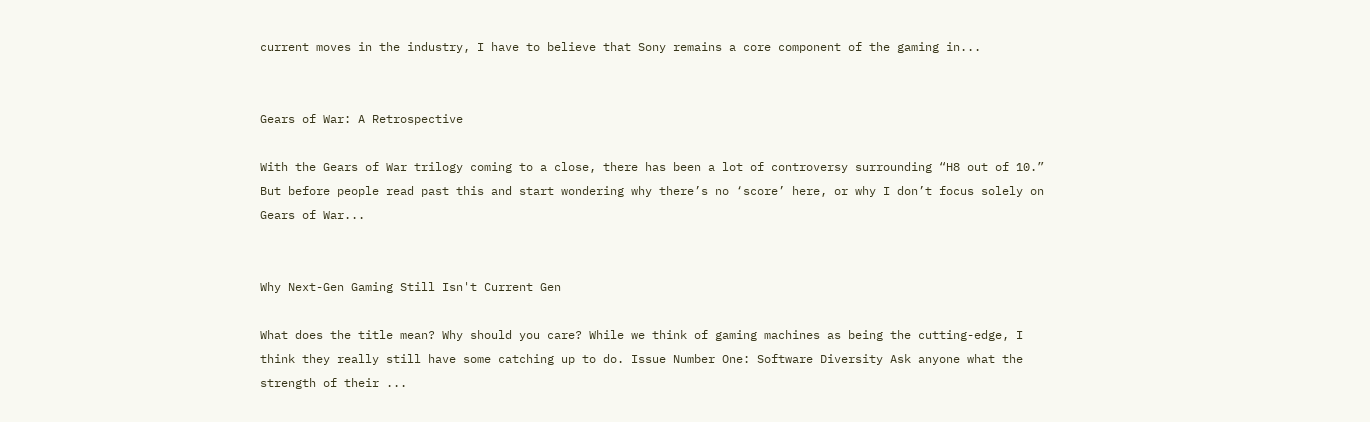current moves in the industry, I have to believe that Sony remains a core component of the gaming in...


Gears of War: A Retrospective

With the Gears of War trilogy coming to a close, there has been a lot of controversy surrounding “H8 out of 10.” But before people read past this and start wondering why there’s no ‘score’ here, or why I don’t focus solely on Gears of War...


Why Next-Gen Gaming Still Isn't Current Gen

What does the title mean? Why should you care? While we think of gaming machines as being the cutting-edge, I think they really still have some catching up to do. Issue Number One: Software Diversity Ask anyone what the strength of their ...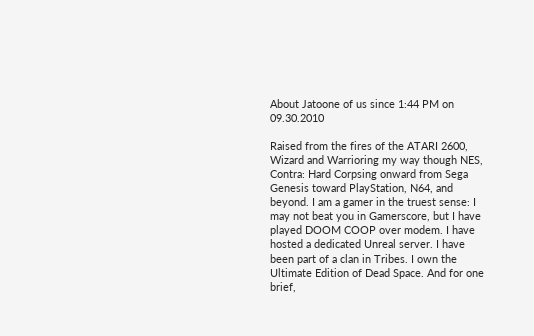About Jatoone of us since 1:44 PM on 09.30.2010

Raised from the fires of the ATARI 2600, Wizard and Warrioring my way though NES, Contra: Hard Corpsing onward from Sega Genesis toward PlayStation, N64, and beyond. I am a gamer in the truest sense: I may not beat you in Gamerscore, but I have played DOOM COOP over modem. I have hosted a dedicated Unreal server. I have been part of a clan in Tribes. I own the Ultimate Edition of Dead Space. And for one brief,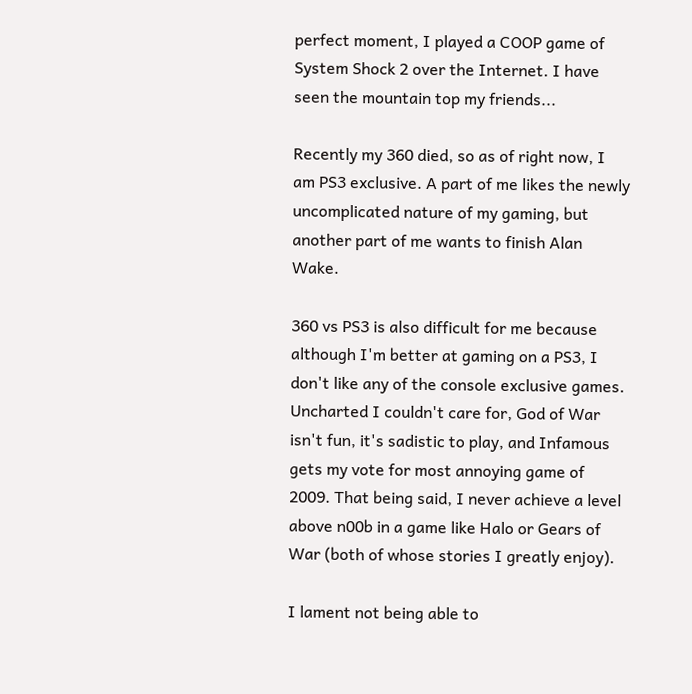perfect moment, I played a COOP game of System Shock 2 over the Internet. I have seen the mountain top my friends...

Recently my 360 died, so as of right now, I am PS3 exclusive. A part of me likes the newly uncomplicated nature of my gaming, but another part of me wants to finish Alan Wake.

360 vs PS3 is also difficult for me because although I'm better at gaming on a PS3, I don't like any of the console exclusive games. Uncharted I couldn't care for, God of War isn't fun, it's sadistic to play, and Infamous gets my vote for most annoying game of 2009. That being said, I never achieve a level above n00b in a game like Halo or Gears of War (both of whose stories I greatly enjoy).

I lament not being able to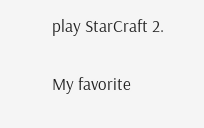play StarCraft 2.

My favorite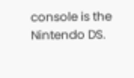console is the Nintendo DS.